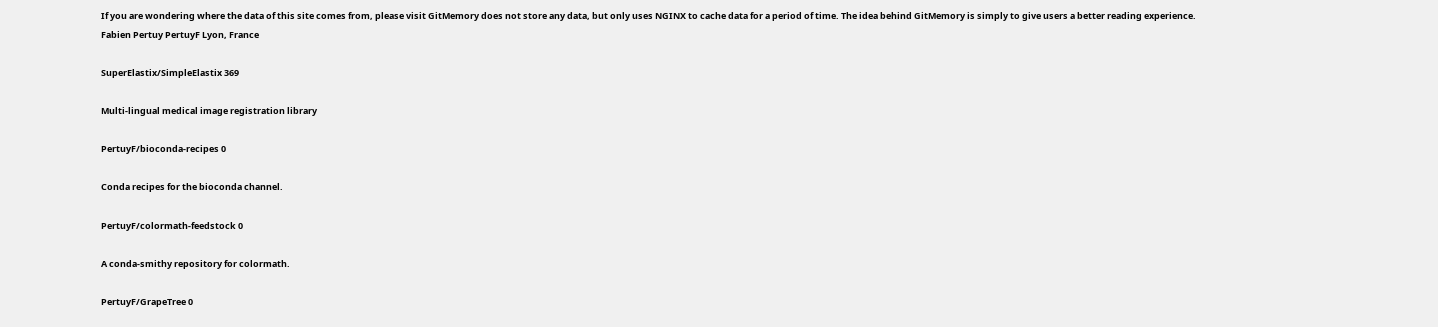If you are wondering where the data of this site comes from, please visit GitMemory does not store any data, but only uses NGINX to cache data for a period of time. The idea behind GitMemory is simply to give users a better reading experience.
Fabien Pertuy PertuyF Lyon, France

SuperElastix/SimpleElastix 369

Multi-lingual medical image registration library

PertuyF/bioconda-recipes 0

Conda recipes for the bioconda channel.

PertuyF/colormath-feedstock 0

A conda-smithy repository for colormath.

PertuyF/GrapeTree 0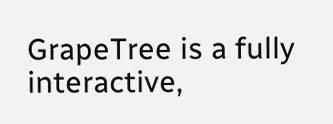GrapeTree is a fully interactive,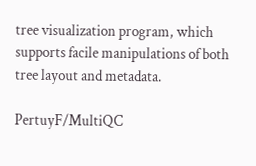tree visualization program, which supports facile manipulations of both tree layout and metadata.

PertuyF/MultiQC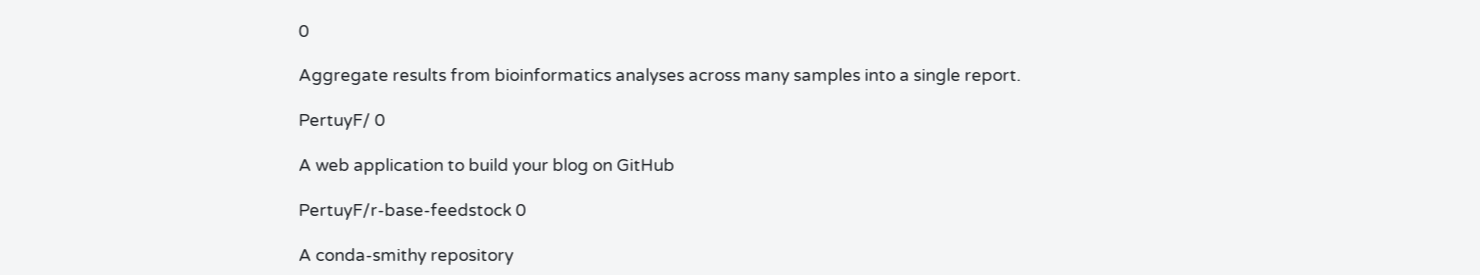0

Aggregate results from bioinformatics analyses across many samples into a single report.

PertuyF/ 0

A web application to build your blog on GitHub

PertuyF/r-base-feedstock 0

A conda-smithy repository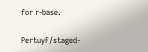for r-base.

PertuyF/staged-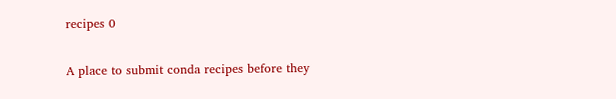recipes 0

A place to submit conda recipes before they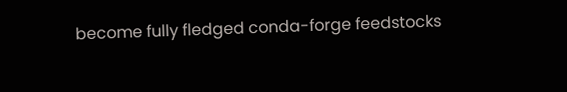become fully fledged conda-forge feedstocks